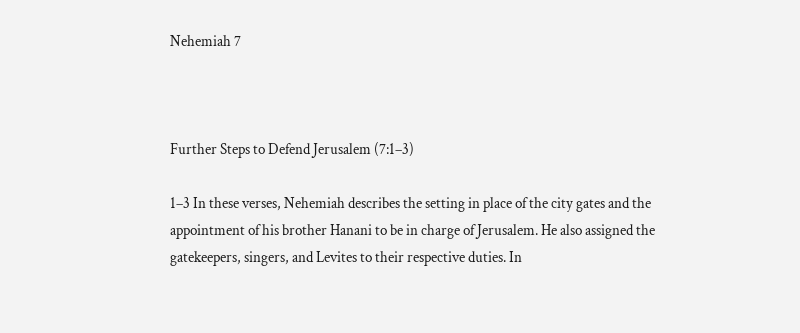Nehemiah 7



Further Steps to Defend Jerusalem (7:1–3)

1–3 In these verses, Nehemiah describes the setting in place of the city gates and the appointment of his brother Hanani to be in charge of Jerusalem. He also assigned the gatekeepers, singers, and Levites to their respective duties. In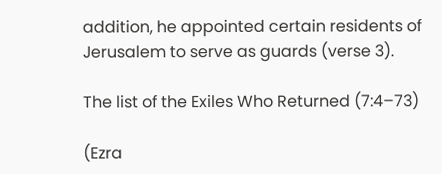addition, he appointed certain residents of Jerusalem to serve as guards (verse 3).

The list of the Exiles Who Returned (7:4–73)

(Ezra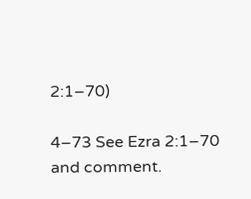2:1–70)

4–73 See Ezra 2:1–70 and comment.